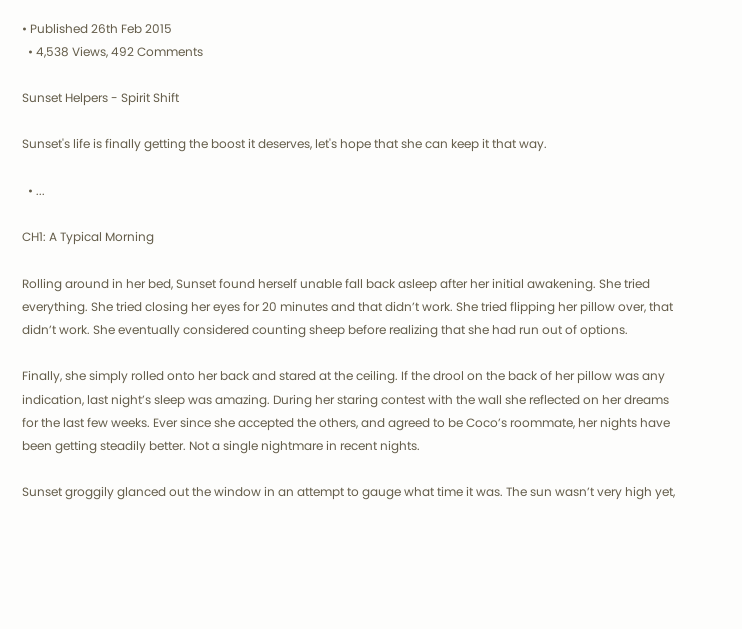• Published 26th Feb 2015
  • 4,538 Views, 492 Comments

Sunset Helpers - Spirit Shift

Sunset's life is finally getting the boost it deserves, let's hope that she can keep it that way.

  • ...

CH1: A Typical Morning

Rolling around in her bed, Sunset found herself unable fall back asleep after her initial awakening. She tried everything. She tried closing her eyes for 20 minutes and that didn’t work. She tried flipping her pillow over, that didn’t work. She eventually considered counting sheep before realizing that she had run out of options.

Finally, she simply rolled onto her back and stared at the ceiling. If the drool on the back of her pillow was any indication, last night’s sleep was amazing. During her staring contest with the wall she reflected on her dreams for the last few weeks. Ever since she accepted the others, and agreed to be Coco’s roommate, her nights have been getting steadily better. Not a single nightmare in recent nights.

Sunset groggily glanced out the window in an attempt to gauge what time it was. The sun wasn’t very high yet,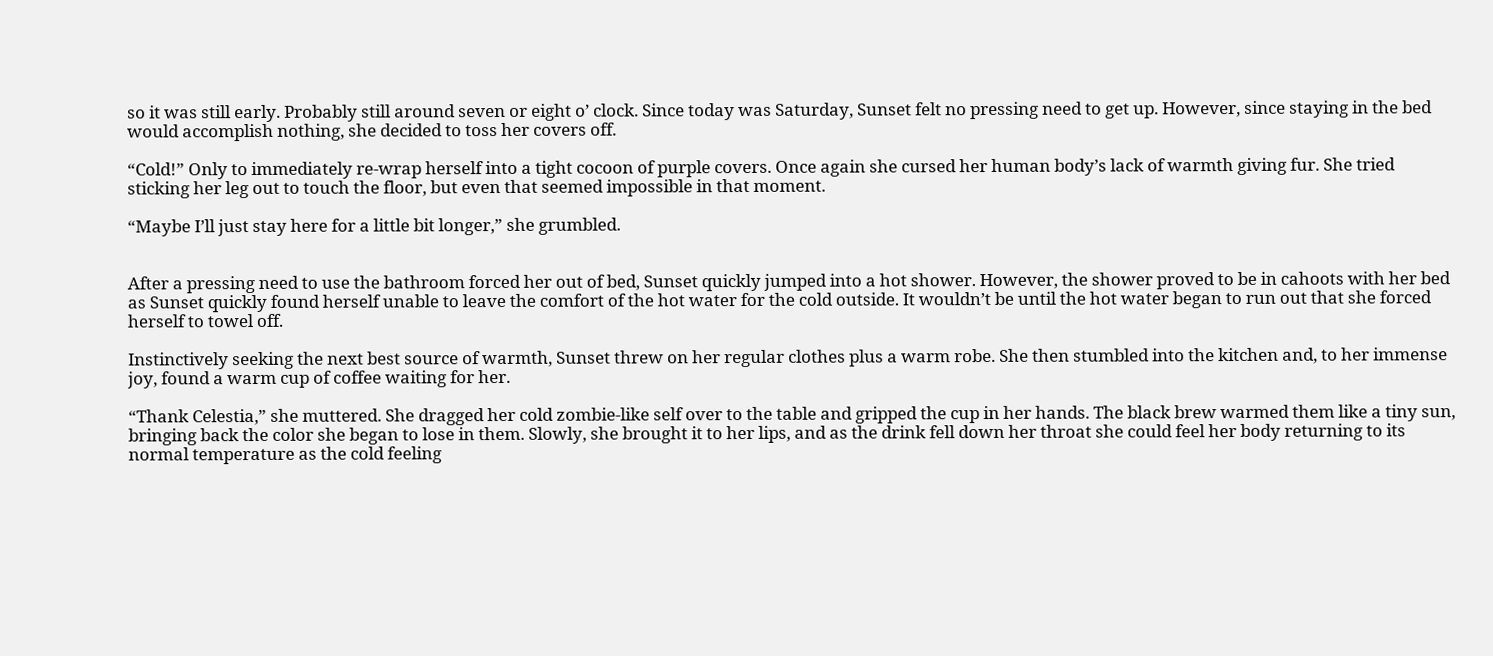so it was still early. Probably still around seven or eight o’ clock. Since today was Saturday, Sunset felt no pressing need to get up. However, since staying in the bed would accomplish nothing, she decided to toss her covers off.

“Cold!” Only to immediately re-wrap herself into a tight cocoon of purple covers. Once again she cursed her human body’s lack of warmth giving fur. She tried sticking her leg out to touch the floor, but even that seemed impossible in that moment.

“Maybe I’ll just stay here for a little bit longer,” she grumbled.


After a pressing need to use the bathroom forced her out of bed, Sunset quickly jumped into a hot shower. However, the shower proved to be in cahoots with her bed as Sunset quickly found herself unable to leave the comfort of the hot water for the cold outside. It wouldn’t be until the hot water began to run out that she forced herself to towel off.

Instinctively seeking the next best source of warmth, Sunset threw on her regular clothes plus a warm robe. She then stumbled into the kitchen and, to her immense joy, found a warm cup of coffee waiting for her.

“Thank Celestia,” she muttered. She dragged her cold zombie-like self over to the table and gripped the cup in her hands. The black brew warmed them like a tiny sun, bringing back the color she began to lose in them. Slowly, she brought it to her lips, and as the drink fell down her throat she could feel her body returning to its normal temperature as the cold feeling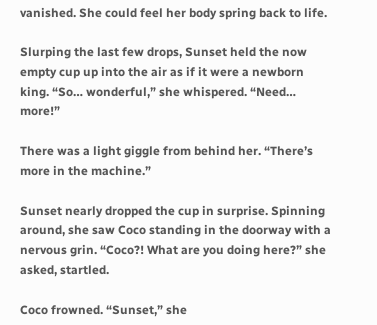vanished. She could feel her body spring back to life.

Slurping the last few drops, Sunset held the now empty cup up into the air as if it were a newborn king. “So… wonderful,” she whispered. “Need… more!”

There was a light giggle from behind her. “There’s more in the machine.”

Sunset nearly dropped the cup in surprise. Spinning around, she saw Coco standing in the doorway with a nervous grin. “Coco?! What are you doing here?” she asked, startled.

Coco frowned. “Sunset,” she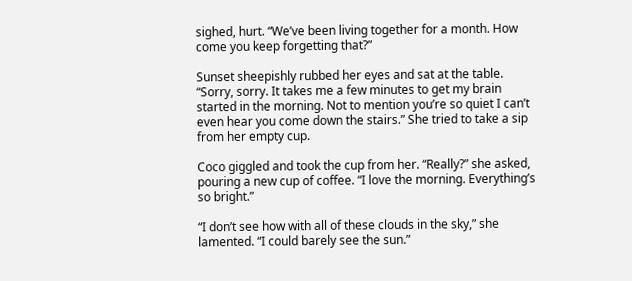sighed, hurt. “We’ve been living together for a month. How come you keep forgetting that?”

Sunset sheepishly rubbed her eyes and sat at the table. “Sorry, sorry. It takes me a few minutes to get my brain started in the morning. Not to mention you’re so quiet I can’t even hear you come down the stairs.” She tried to take a sip from her empty cup.

Coco giggled and took the cup from her. “Really?” she asked, pouring a new cup of coffee. “I love the morning. Everything’s so bright.”

“I don’t see how with all of these clouds in the sky,” she lamented. “I could barely see the sun.”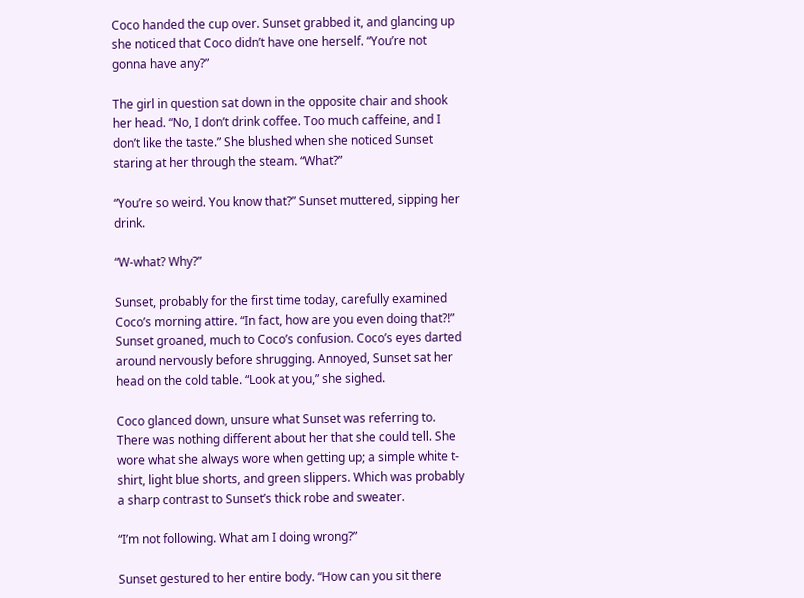Coco handed the cup over. Sunset grabbed it, and glancing up she noticed that Coco didn’t have one herself. “You’re not gonna have any?”

The girl in question sat down in the opposite chair and shook her head. “No, I don’t drink coffee. Too much caffeine, and I don’t like the taste.” She blushed when she noticed Sunset staring at her through the steam. “What?”

“You’re so weird. You know that?” Sunset muttered, sipping her drink.

“W-what? Why?”

Sunset, probably for the first time today, carefully examined Coco’s morning attire. “In fact, how are you even doing that?!” Sunset groaned, much to Coco’s confusion. Coco’s eyes darted around nervously before shrugging. Annoyed, Sunset sat her head on the cold table. “Look at you,” she sighed.

Coco glanced down, unsure what Sunset was referring to. There was nothing different about her that she could tell. She wore what she always wore when getting up; a simple white t-shirt, light blue shorts, and green slippers. Which was probably a sharp contrast to Sunset’s thick robe and sweater.

“I’m not following. What am I doing wrong?”

Sunset gestured to her entire body. “How can you sit there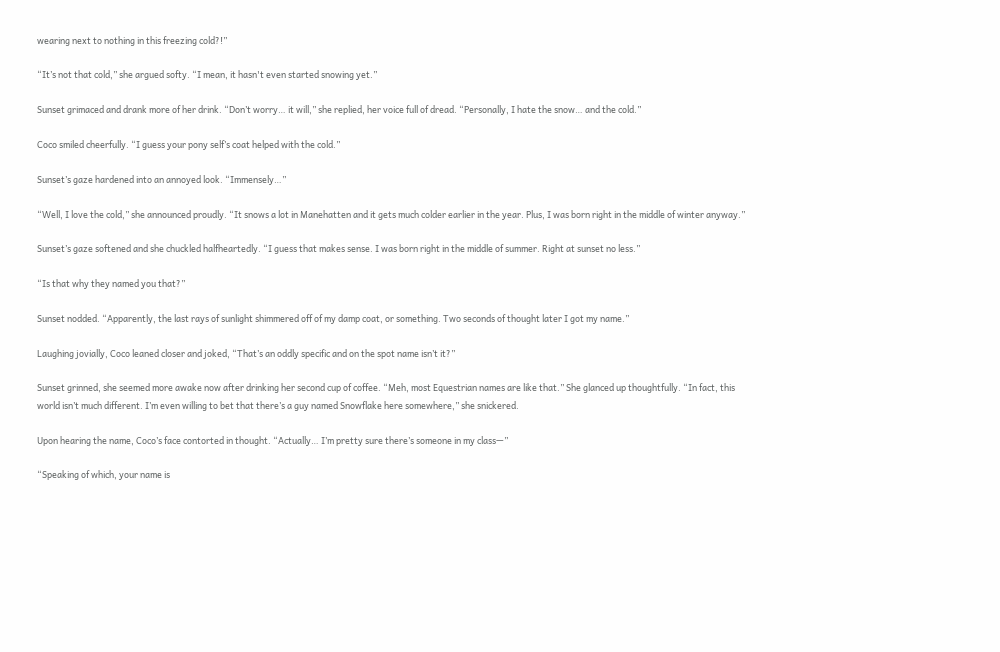wearing next to nothing in this freezing cold?!”

“It’s not that cold,” she argued softy. “I mean, it hasn't even started snowing yet.”

Sunset grimaced and drank more of her drink. “Don’t worry… it will,” she replied, her voice full of dread. “Personally, I hate the snow… and the cold.”

Coco smiled cheerfully. “I guess your pony self’s coat helped with the cold.”

Sunset’s gaze hardened into an annoyed look. “Immensely…”

“Well, I love the cold,” she announced proudly. “It snows a lot in Manehatten and it gets much colder earlier in the year. Plus, I was born right in the middle of winter anyway.”

Sunset’s gaze softened and she chuckled halfheartedly. “I guess that makes sense. I was born right in the middle of summer. Right at sunset no less.”

“Is that why they named you that?”

Sunset nodded. “Apparently, the last rays of sunlight shimmered off of my damp coat, or something. Two seconds of thought later I got my name.”

Laughing jovially, Coco leaned closer and joked, “That’s an oddly specific and on the spot name isn’t it?”

Sunset grinned, she seemed more awake now after drinking her second cup of coffee. “Meh, most Equestrian names are like that.” She glanced up thoughtfully. “In fact, this world isn’t much different. I’m even willing to bet that there’s a guy named Snowflake here somewhere,” she snickered.

Upon hearing the name, Coco’s face contorted in thought. “Actually… I’m pretty sure there’s someone in my class—”

“Speaking of which, your name is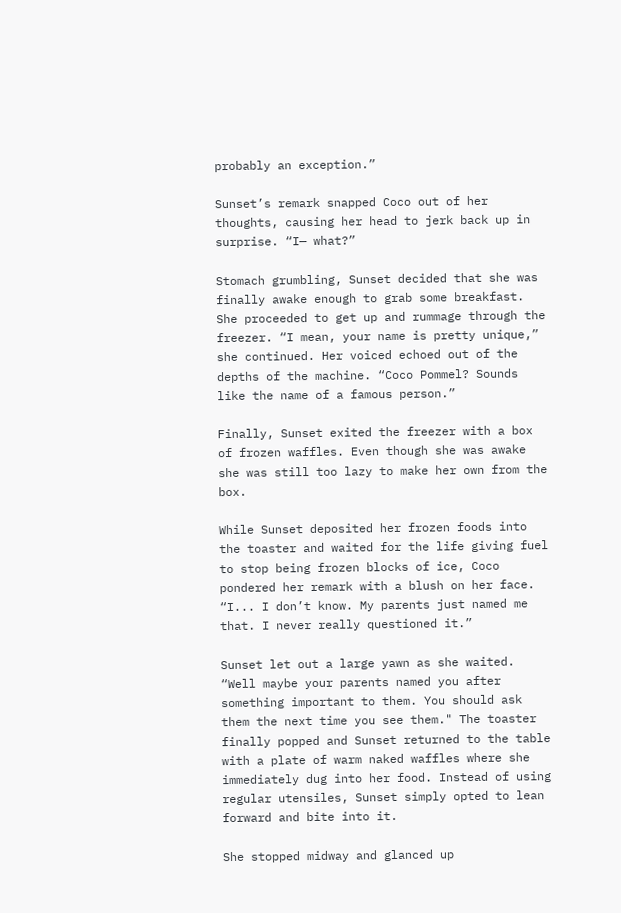probably an exception.”

Sunset’s remark snapped Coco out of her thoughts, causing her head to jerk back up in surprise. “I— what?”

Stomach grumbling, Sunset decided that she was finally awake enough to grab some breakfast. She proceeded to get up and rummage through the freezer. “I mean, your name is pretty unique,” she continued. Her voiced echoed out of the depths of the machine. “Coco Pommel? Sounds like the name of a famous person.”

Finally, Sunset exited the freezer with a box of frozen waffles. Even though she was awake she was still too lazy to make her own from the box.

While Sunset deposited her frozen foods into the toaster and waited for the life giving fuel to stop being frozen blocks of ice, Coco pondered her remark with a blush on her face. “I... I don’t know. My parents just named me that. I never really questioned it.”

Sunset let out a large yawn as she waited. “Well maybe your parents named you after something important to them. You should ask them the next time you see them." The toaster finally popped and Sunset returned to the table with a plate of warm naked waffles where she immediately dug into her food. Instead of using regular utensiles, Sunset simply opted to lean forward and bite into it.

She stopped midway and glanced up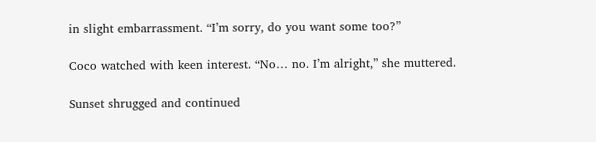in slight embarrassment. “I’m sorry, do you want some too?”

Coco watched with keen interest. “No… no. I’m alright,” she muttered.

Sunset shrugged and continued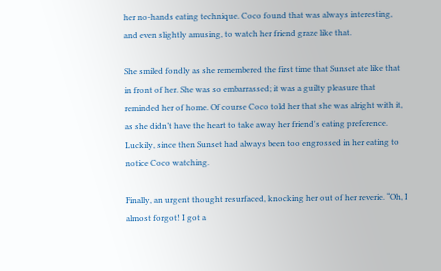her no-hands eating technique. Coco found that was always interesting, and even slightly amusing, to watch her friend graze like that.

She smiled fondly as she remembered the first time that Sunset ate like that in front of her. She was so embarrassed; it was a guilty pleasure that reminded her of home. Of course Coco told her that she was alright with it, as she didn’t have the heart to take away her friend's eating preference. Luckily, since then Sunset had always been too engrossed in her eating to notice Coco watching.

Finally, an urgent thought resurfaced, knocking her out of her reverie. “Oh, I almost forgot! I got a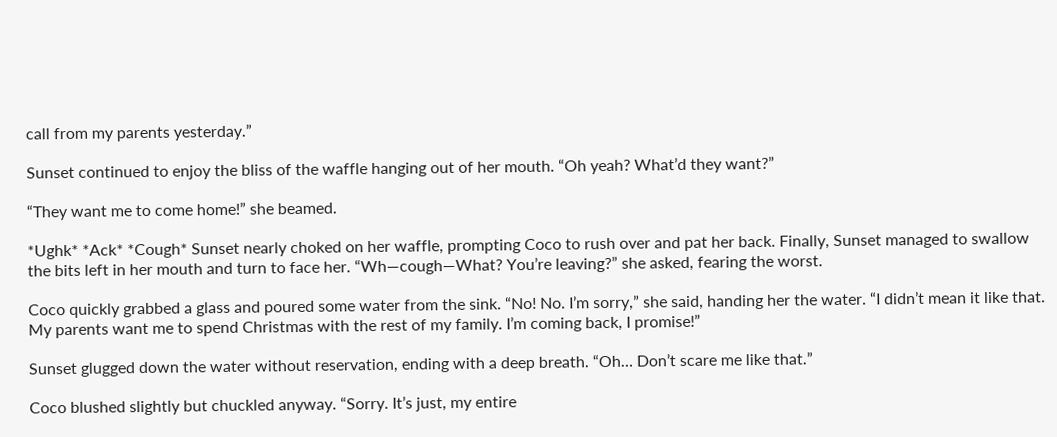call from my parents yesterday.”

Sunset continued to enjoy the bliss of the waffle hanging out of her mouth. “Oh yeah? What’d they want?”

“They want me to come home!” she beamed.

*Ughk* *Ack* *Cough* Sunset nearly choked on her waffle, prompting Coco to rush over and pat her back. Finally, Sunset managed to swallow the bits left in her mouth and turn to face her. “Wh—cough—What? You’re leaving?” she asked, fearing the worst.

Coco quickly grabbed a glass and poured some water from the sink. “No! No. I’m sorry,” she said, handing her the water. “I didn’t mean it like that. My parents want me to spend Christmas with the rest of my family. I’m coming back, I promise!”

Sunset glugged down the water without reservation, ending with a deep breath. “Oh… Don’t scare me like that.”

Coco blushed slightly but chuckled anyway. “Sorry. It’s just, my entire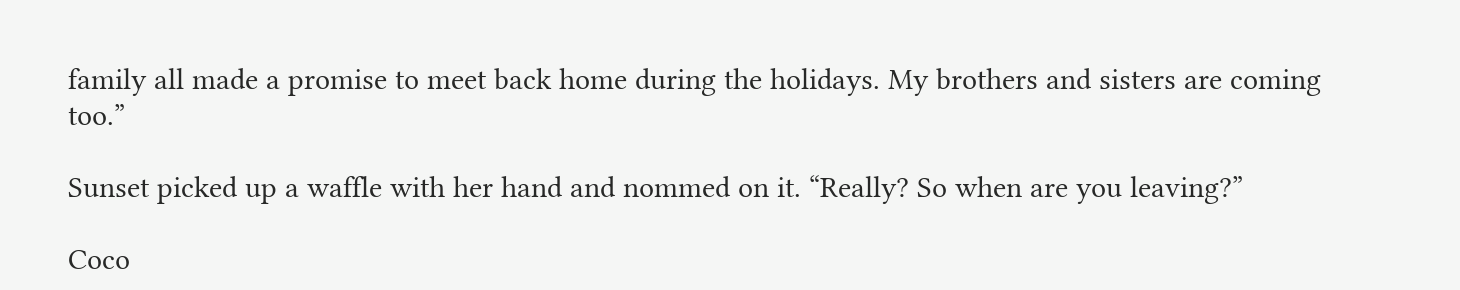family all made a promise to meet back home during the holidays. My brothers and sisters are coming too.”

Sunset picked up a waffle with her hand and nommed on it. “Really? So when are you leaving?”

Coco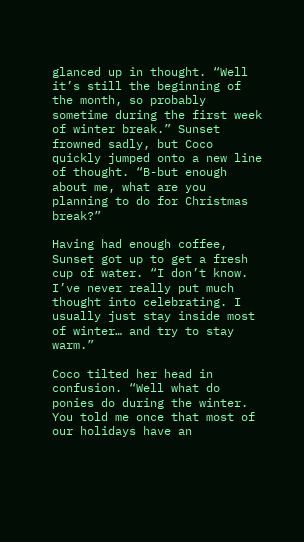glanced up in thought. “Well it’s still the beginning of the month, so probably sometime during the first week of winter break.” Sunset frowned sadly, but Coco quickly jumped onto a new line of thought. “B-but enough about me, what are you planning to do for Christmas break?”

Having had enough coffee, Sunset got up to get a fresh cup of water. “I don’t know. I’ve never really put much thought into celebrating. I usually just stay inside most of winter… and try to stay warm.”

Coco tilted her head in confusion. “Well what do ponies do during the winter. You told me once that most of our holidays have an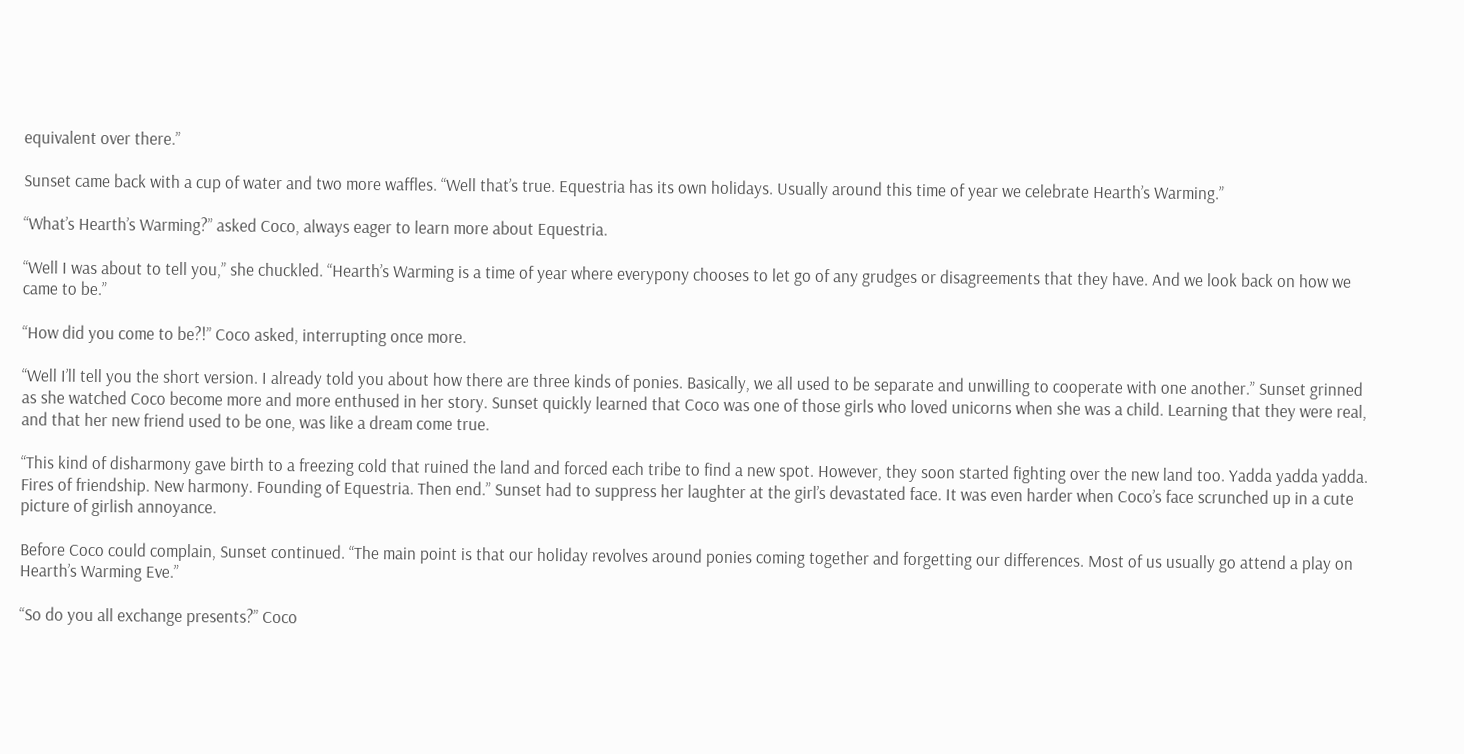equivalent over there.”

Sunset came back with a cup of water and two more waffles. “Well that’s true. Equestria has its own holidays. Usually around this time of year we celebrate Hearth’s Warming.”

“What’s Hearth’s Warming?” asked Coco, always eager to learn more about Equestria.

“Well I was about to tell you,” she chuckled. “Hearth’s Warming is a time of year where everypony chooses to let go of any grudges or disagreements that they have. And we look back on how we came to be.”

“How did you come to be?!” Coco asked, interrupting once more.

“Well I’ll tell you the short version. I already told you about how there are three kinds of ponies. Basically, we all used to be separate and unwilling to cooperate with one another.” Sunset grinned as she watched Coco become more and more enthused in her story. Sunset quickly learned that Coco was one of those girls who loved unicorns when she was a child. Learning that they were real, and that her new friend used to be one, was like a dream come true.

“This kind of disharmony gave birth to a freezing cold that ruined the land and forced each tribe to find a new spot. However, they soon started fighting over the new land too. Yadda yadda yadda. Fires of friendship. New harmony. Founding of Equestria. Then end.” Sunset had to suppress her laughter at the girl’s devastated face. It was even harder when Coco’s face scrunched up in a cute picture of girlish annoyance.

Before Coco could complain, Sunset continued. “The main point is that our holiday revolves around ponies coming together and forgetting our differences. Most of us usually go attend a play on Hearth’s Warming Eve.”

“So do you all exchange presents?” Coco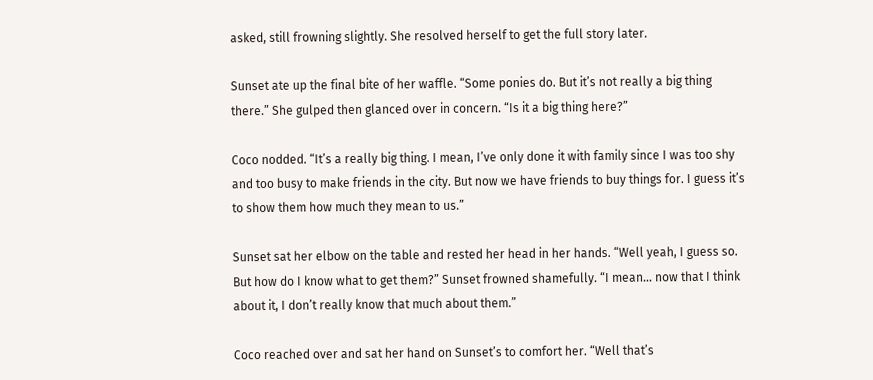asked, still frowning slightly. She resolved herself to get the full story later.

Sunset ate up the final bite of her waffle. “Some ponies do. But it’s not really a big thing there.” She gulped then glanced over in concern. “Is it a big thing here?”

Coco nodded. “It’s a really big thing. I mean, I’ve only done it with family since I was too shy and too busy to make friends in the city. But now we have friends to buy things for. I guess it’s to show them how much they mean to us.”

Sunset sat her elbow on the table and rested her head in her hands. “Well yeah, I guess so. But how do I know what to get them?” Sunset frowned shamefully. “I mean… now that I think about it, I don’t really know that much about them.”

Coco reached over and sat her hand on Sunset’s to comfort her. “Well that’s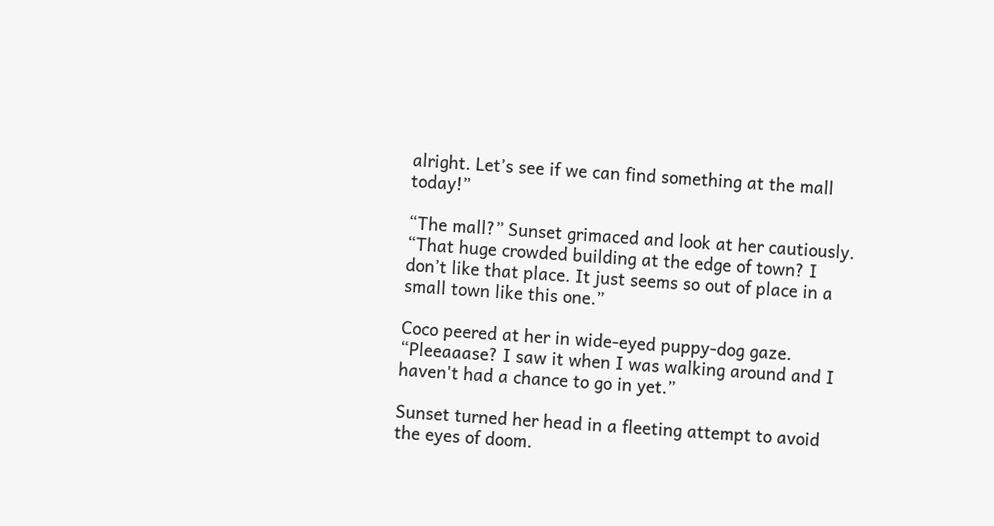alright. Let’s see if we can find something at the mall today!”

“The mall?” Sunset grimaced and look at her cautiously. “That huge crowded building at the edge of town? I don’t like that place. It just seems so out of place in a small town like this one.”

Coco peered at her in wide-eyed puppy-dog gaze. “Pleeaaase? I saw it when I was walking around and I haven't had a chance to go in yet.”

Sunset turned her head in a fleeting attempt to avoid the eyes of doom.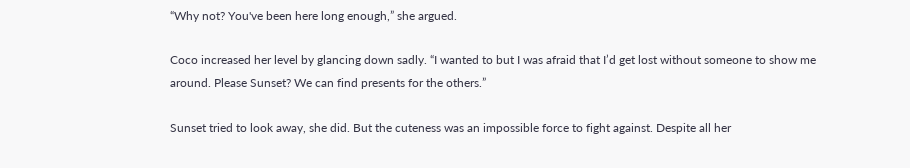“Why not? You've been here long enough,” she argued.

Coco increased her level by glancing down sadly. “I wanted to but I was afraid that I’d get lost without someone to show me around. Please Sunset? We can find presents for the others.”

Sunset tried to look away, she did. But the cuteness was an impossible force to fight against. Despite all her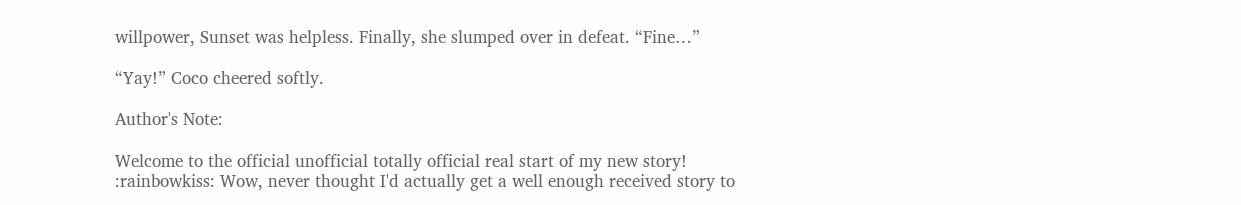willpower, Sunset was helpless. Finally, she slumped over in defeat. “Fine…”

“Yay!” Coco cheered softly.

Author's Note:

Welcome to the official unofficial totally official real start of my new story! :rainbowkiss: Wow, never thought I'd actually get a well enough received story to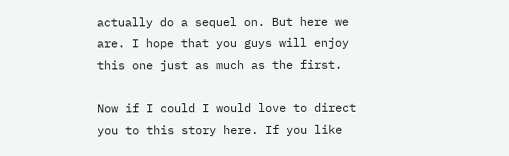actually do a sequel on. But here we are. I hope that you guys will enjoy this one just as much as the first.

Now if I could I would love to direct you to this story here. If you like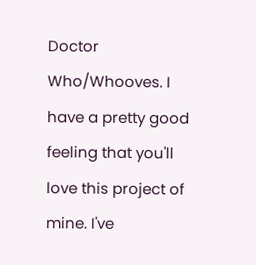Doctor Who/Whooves. I have a pretty good feeling that you'll love this project of mine. I've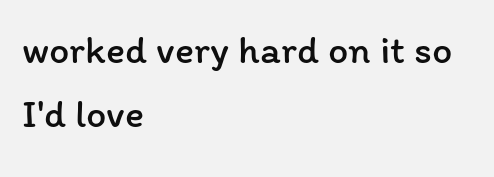worked very hard on it so I'd love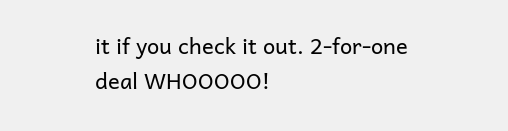it if you check it out. 2-for-one deal WHOOOOO!